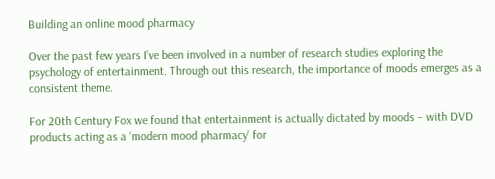Building an online mood pharmacy

Over the past few years I’ve been involved in a number of research studies exploring the psychology of entertainment. Through out this research, the importance of moods emerges as a consistent theme.

For 20th Century Fox we found that entertainment is actually dictated by moods – with DVD products acting as a ‘modern mood pharmacy’ for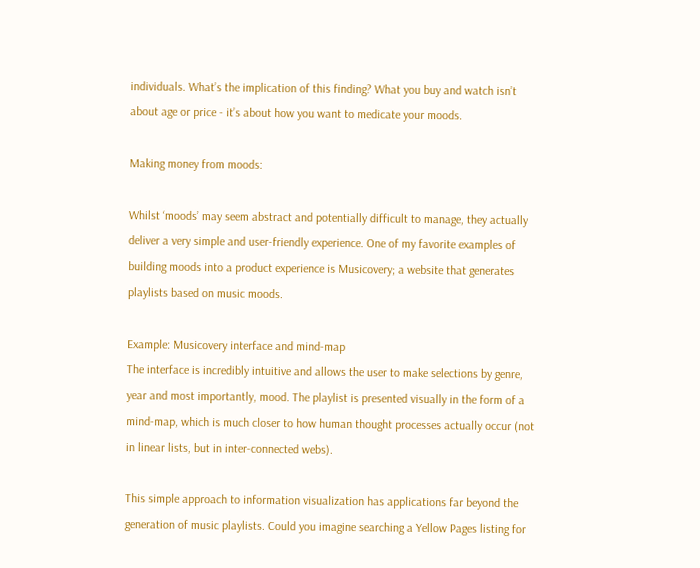individuals. What’s the implication of this finding? What you buy and watch isn’t about age or price - it’s about how you want to medicate your moods.

Making money from moods:

Whilst ‘moods’ may seem abstract and potentially difficult to manage, they actually deliver a very simple and user-friendly experience. One of my favorite examples of building moods into a product experience is Musicovery; a website that generates playlists based on music moods.

Example: Musicovery interface and mind-map
The interface is incredibly intuitive and allows the user to make selections by genre, year and most importantly, mood. The playlist is presented visually in the form of a mind-map, which is much closer to how human thought processes actually occur (not in linear lists, but in inter-connected webs).

This simple approach to information visualization has applications far beyond the generation of music playlists. Could you imagine searching a Yellow Pages listing for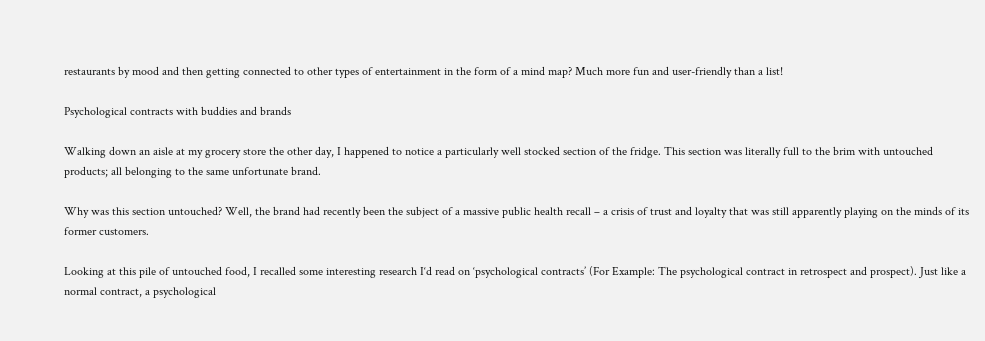restaurants by mood and then getting connected to other types of entertainment in the form of a mind map? Much more fun and user-friendly than a list!

Psychological contracts with buddies and brands

Walking down an aisle at my grocery store the other day, I happened to notice a particularly well stocked section of the fridge. This section was literally full to the brim with untouched products; all belonging to the same unfortunate brand.

Why was this section untouched? Well, the brand had recently been the subject of a massive public health recall – a crisis of trust and loyalty that was still apparently playing on the minds of its former customers.

Looking at this pile of untouched food, I recalled some interesting research I‘d read on ‘psychological contracts’ (For Example: The psychological contract in retrospect and prospect). Just like a normal contract, a psychological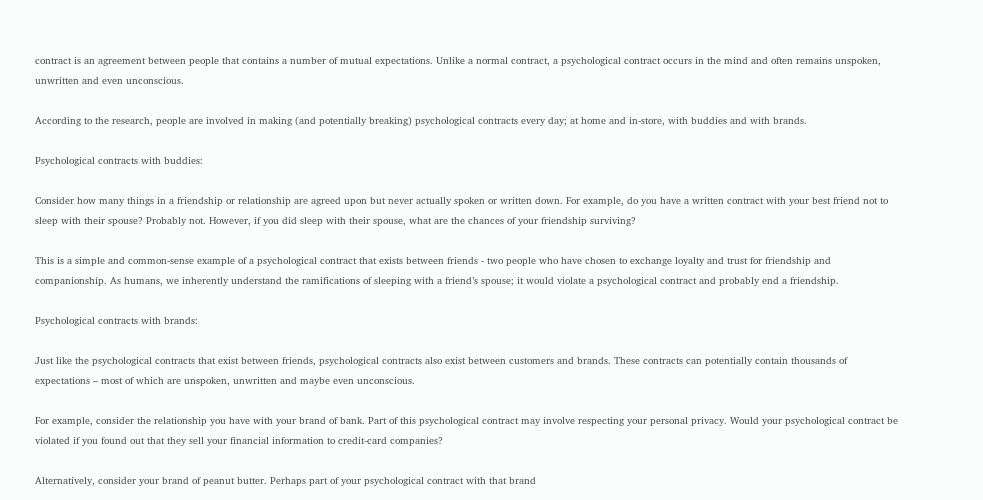contract is an agreement between people that contains a number of mutual expectations. Unlike a normal contract, a psychological contract occurs in the mind and often remains unspoken, unwritten and even unconscious.

According to the research, people are involved in making (and potentially breaking) psychological contracts every day; at home and in-store, with buddies and with brands.

Psychological contracts with buddies:

Consider how many things in a friendship or relationship are agreed upon but never actually spoken or written down. For example, do you have a written contract with your best friend not to sleep with their spouse? Probably not. However, if you did sleep with their spouse, what are the chances of your friendship surviving?

This is a simple and common-sense example of a psychological contract that exists between friends - two people who have chosen to exchange loyalty and trust for friendship and companionship. As humans, we inherently understand the ramifications of sleeping with a friend’s spouse; it would violate a psychological contract and probably end a friendship.

Psychological contracts with brands:

Just like the psychological contracts that exist between friends, psychological contracts also exist between customers and brands. These contracts can potentially contain thousands of expectations – most of which are unspoken, unwritten and maybe even unconscious.

For example, consider the relationship you have with your brand of bank. Part of this psychological contract may involve respecting your personal privacy. Would your psychological contract be violated if you found out that they sell your financial information to credit-card companies?

Alternatively, consider your brand of peanut butter. Perhaps part of your psychological contract with that brand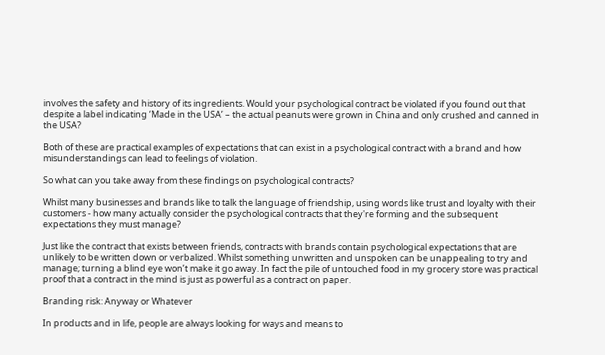involves the safety and history of its ingredients. Would your psychological contract be violated if you found out that despite a label indicating ‘Made in the USA’ – the actual peanuts were grown in China and only crushed and canned in the USA?

Both of these are practical examples of expectations that can exist in a psychological contract with a brand and how misunderstandings can lead to feelings of violation.

So what can you take away from these findings on psychological contracts?

Whilst many businesses and brands like to talk the language of friendship, using words like trust and loyalty with their customers - how many actually consider the psychological contracts that they're forming and the subsequent expectations they must manage?

Just like the contract that exists between friends, contracts with brands contain psychological expectations that are unlikely to be written down or verbalized. Whilst something unwritten and unspoken can be unappealing to try and manage; turning a blind eye won’t make it go away. In fact the pile of untouched food in my grocery store was practical proof that a contract in the mind is just as powerful as a contract on paper.

Branding risk: Anyway or Whatever

In products and in life, people are always looking for ways and means to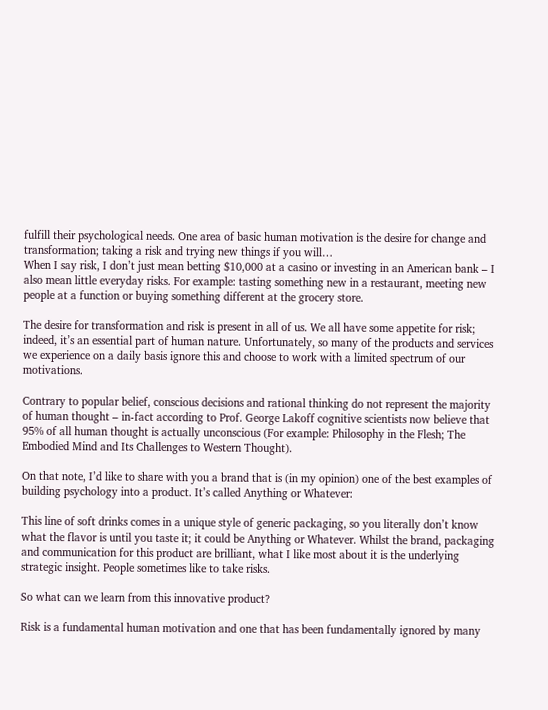fulfill their psychological needs. One area of basic human motivation is the desire for change and transformation; taking a risk and trying new things if you will…
When I say risk, I don’t just mean betting $10,000 at a casino or investing in an American bank – I also mean little everyday risks. For example: tasting something new in a restaurant, meeting new people at a function or buying something different at the grocery store.

The desire for transformation and risk is present in all of us. We all have some appetite for risk; indeed, it’s an essential part of human nature. Unfortunately, so many of the products and services we experience on a daily basis ignore this and choose to work with a limited spectrum of our motivations.

Contrary to popular belief, conscious decisions and rational thinking do not represent the majority of human thought – in-fact according to Prof. George Lakoff cognitive scientists now believe that 95% of all human thought is actually unconscious (For example: Philosophy in the Flesh; The Embodied Mind and Its Challenges to Western Thought).

On that note, I’d like to share with you a brand that is (in my opinion) one of the best examples of building psychology into a product. It’s called Anything or Whatever:

This line of soft drinks comes in a unique style of generic packaging, so you literally don’t know what the flavor is until you taste it; it could be Anything or Whatever. Whilst the brand, packaging and communication for this product are brilliant, what I like most about it is the underlying strategic insight. People sometimes like to take risks.

So what can we learn from this innovative product?

Risk is a fundamental human motivation and one that has been fundamentally ignored by many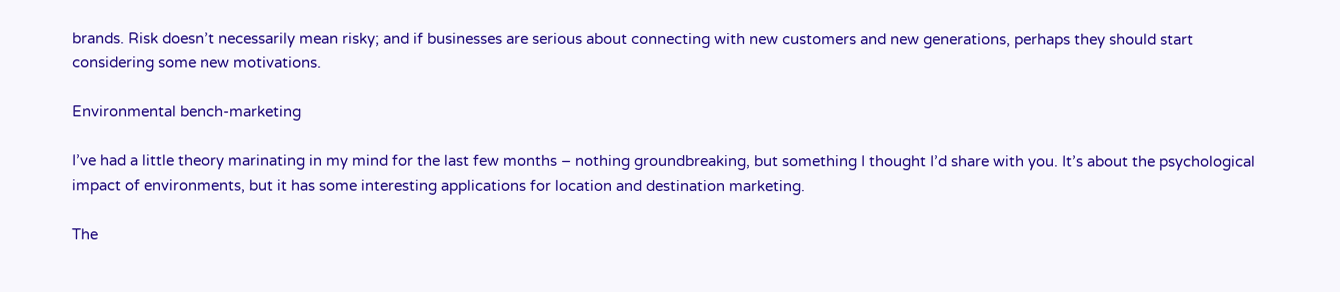brands. Risk doesn’t necessarily mean risky; and if businesses are serious about connecting with new customers and new generations, perhaps they should start considering some new motivations.

Environmental bench-marketing

I’ve had a little theory marinating in my mind for the last few months – nothing groundbreaking, but something I thought I’d share with you. It’s about the psychological impact of environments, but it has some interesting applications for location and destination marketing.

The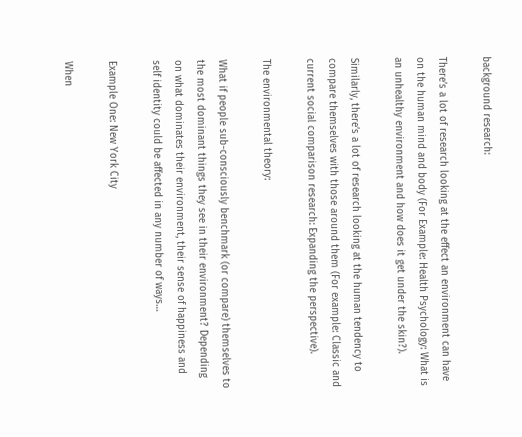background research:

There’s a lot of research looking at the effect an environment can have on the human mind and body (For Example: Health Psychology: What is an unhealthy environment and how does it get under the skin?).

Similarly, there’s a lot of research looking at the human tendency to compare themselves with those around them (For example: Classic and current social comparison research: Expanding the perspective).

The environmental theory:

What if people sub-consciously benchmark (or compare) themselves to the most dominant things they see in their environment? Depending on what dominates their environment, their sense of happiness and self identity could be affected in any number of ways…

Example One: New York City

When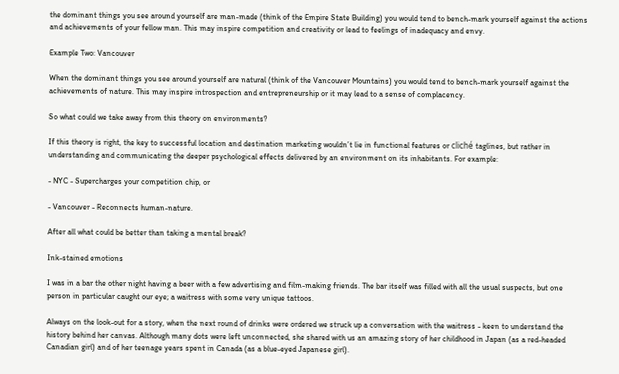the dominant things you see around yourself are man-made (think of the Empire State Building) you would tend to bench-mark yourself against the actions and achievements of your fellow man. This may inspire competition and creativity or lead to feelings of inadequacy and envy.

Example Two: Vancouver

When the dominant things you see around yourself are natural (think of the Vancouver Mountains) you would tend to bench-mark yourself against the achievements of nature. This may inspire introspection and entrepreneurship or it may lead to a sense of complacency.

So what could we take away from this theory on environments?

If this theory is right, the key to successful location and destination marketing wouldn’t lie in functional features or cliché taglines, but rather in understanding and communicating the deeper psychological effects delivered by an environment on its inhabitants. For example:

- NYC - Supercharges your competition chip, or

- Vancouver - Reconnects human-nature.

After all what could be better than taking a mental break?

Ink-stained emotions

I was in a bar the other night having a beer with a few advertising and film-making friends. The bar itself was filled with all the usual suspects, but one person in particular caught our eye; a waitress with some very unique tattoos.

Always on the look-out for a story, when the next round of drinks were ordered we struck up a conversation with the waitress - keen to understand the history behind her canvas. Although many dots were left unconnected, she shared with us an amazing story of her childhood in Japan (as a red-headed Canadian girl) and of her teenage years spent in Canada (as a blue-eyed Japanese girl).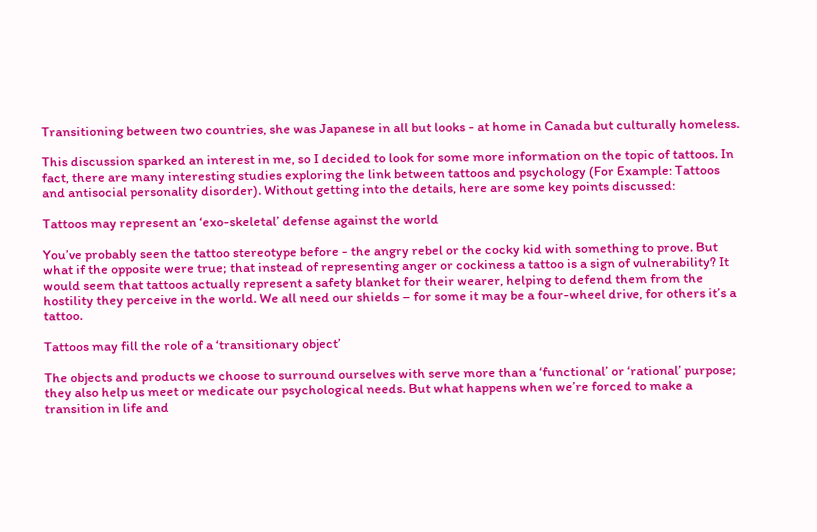Transitioning between two countries, she was Japanese in all but looks - at home in Canada but culturally homeless.

This discussion sparked an interest in me, so I decided to look for some more information on the topic of tattoos. In fact, there are many interesting studies exploring the link between tattoos and psychology (For Example: Tattoos and antisocial personality disorder). Without getting into the details, here are some key points discussed:

Tattoos may represent an ‘exo-skeletal’ defense against the world

You’ve probably seen the tattoo stereotype before - the angry rebel or the cocky kid with something to prove. But what if the opposite were true; that instead of representing anger or cockiness a tattoo is a sign of vulnerability? It would seem that tattoos actually represent a safety blanket for their wearer, helping to defend them from the hostility they perceive in the world. We all need our shields – for some it may be a four-wheel drive, for others it’s a tattoo.

Tattoos may fill the role of a ‘transitionary object’

The objects and products we choose to surround ourselves with serve more than a ‘functional’ or ‘rational’ purpose; they also help us meet or medicate our psychological needs. But what happens when we’re forced to make a transition in life and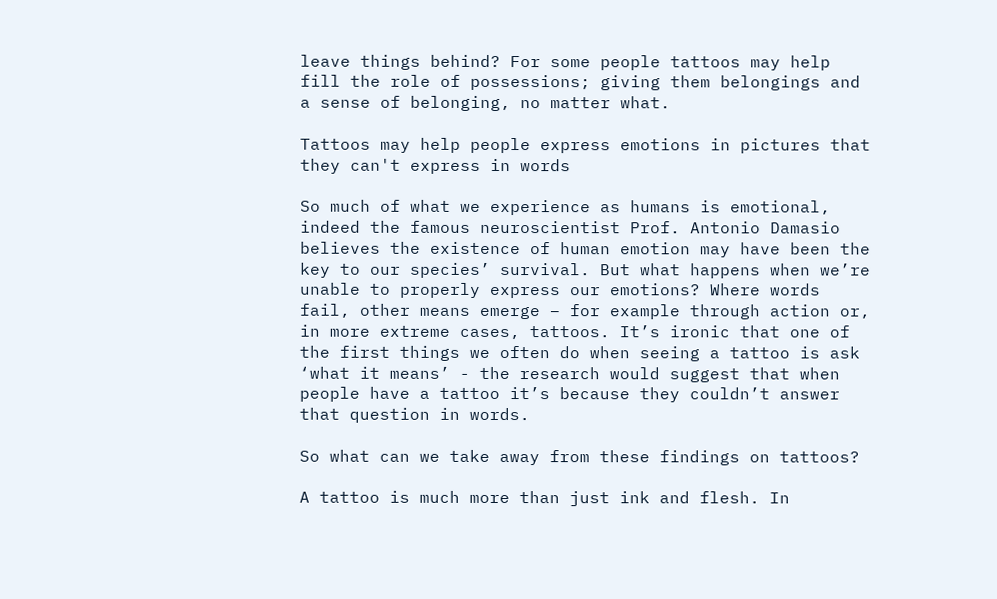leave things behind? For some people tattoos may help fill the role of possessions; giving them belongings and a sense of belonging, no matter what.

Tattoos may help people express emotions in pictures that they can't express in words

So much of what we experience as humans is emotional, indeed the famous neuroscientist Prof. Antonio Damasio believes the existence of human emotion may have been the key to our species’ survival. But what happens when we’re unable to properly express our emotions? Where words fail, other means emerge – for example through action or, in more extreme cases, tattoos. It’s ironic that one of the first things we often do when seeing a tattoo is ask ‘what it means’ - the research would suggest that when people have a tattoo it’s because they couldn’t answer that question in words.

So what can we take away from these findings on tattoos?

A tattoo is much more than just ink and flesh. In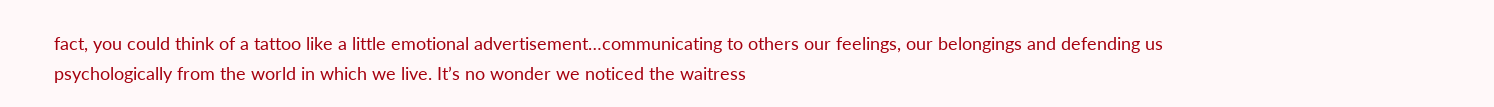fact, you could think of a tattoo like a little emotional advertisement…communicating to others our feelings, our belongings and defending us psychologically from the world in which we live. It’s no wonder we noticed the waitress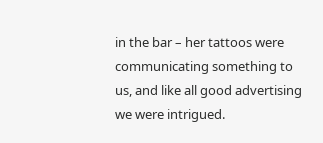in the bar – her tattoos were communicating something to us, and like all good advertising we were intrigued.